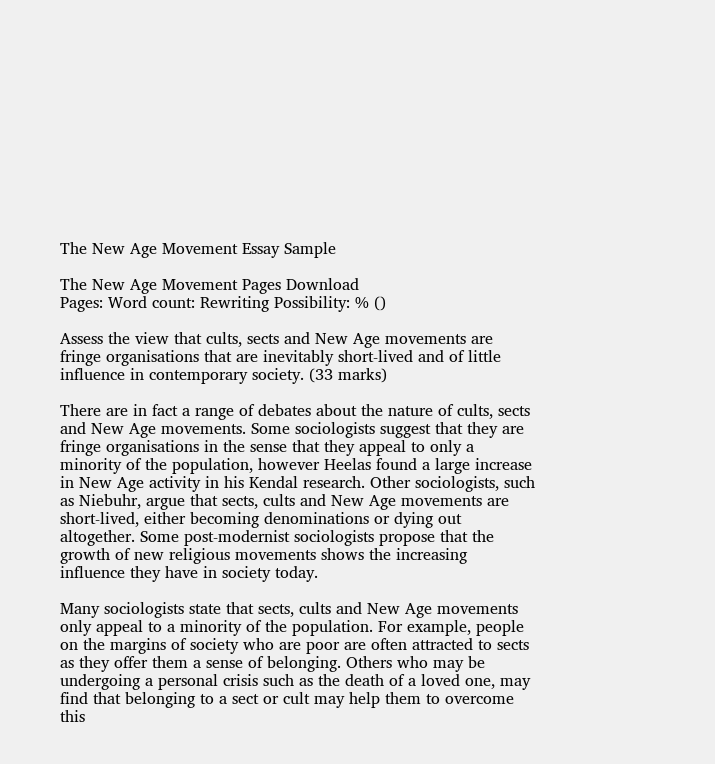The New Age Movement Essay Sample

The New Age Movement Pages Download
Pages: Word count: Rewriting Possibility: % ()

Assess the view that cults, sects and New Age movements are fringe organisations that are inevitably short-lived and of little influence in contemporary society. (33 marks)

There are in fact a range of debates about the nature of cults, sects and New Age movements. Some sociologists suggest that they are fringe organisations in the sense that they appeal to only a minority of the population, however Heelas found a large increase in New Age activity in his Kendal research. Other sociologists, such as Niebuhr, argue that sects, cults and New Age movements are short-lived, either becoming denominations or dying out altogether. Some post-modernist sociologists propose that the growth of new religious movements shows the increasing influence they have in society today.

Many sociologists state that sects, cults and New Age movements only appeal to a minority of the population. For example, people on the margins of society who are poor are often attracted to sects as they offer them a sense of belonging. Others who may be undergoing a personal crisis such as the death of a loved one, may find that belonging to a sect or cult may help them to overcome this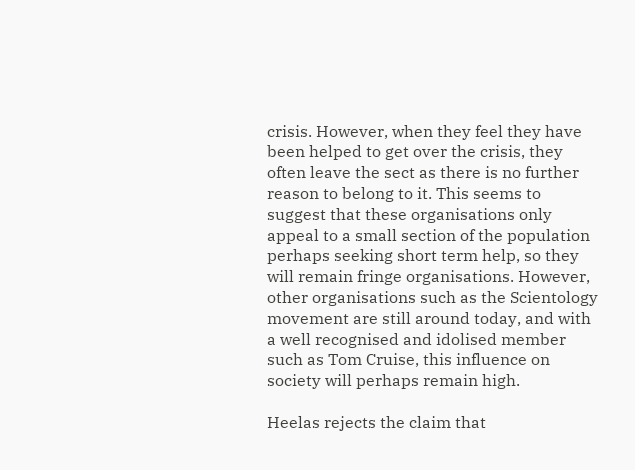crisis. However, when they feel they have been helped to get over the crisis, they often leave the sect as there is no further reason to belong to it. This seems to suggest that these organisations only appeal to a small section of the population perhaps seeking short term help, so they will remain fringe organisations. However, other organisations such as the Scientology movement are still around today, and with a well recognised and idolised member such as Tom Cruise, this influence on society will perhaps remain high.

Heelas rejects the claim that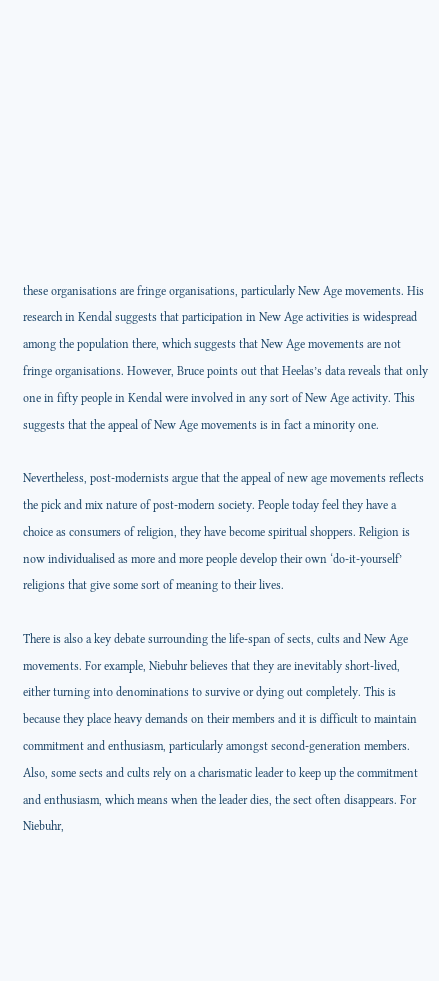these organisations are fringe organisations, particularly New Age movements. His research in Kendal suggests that participation in New Age activities is widespread among the population there, which suggests that New Age movements are not fringe organisations. However, Bruce points out that Heelas’s data reveals that only one in fifty people in Kendal were involved in any sort of New Age activity. This suggests that the appeal of New Age movements is in fact a minority one.

Nevertheless, post-modernists argue that the appeal of new age movements reflects the pick and mix nature of post-modern society. People today feel they have a choice as consumers of religion, they have become spiritual shoppers. Religion is now individualised as more and more people develop their own ‘do-it-yourself’ religions that give some sort of meaning to their lives.

There is also a key debate surrounding the life-span of sects, cults and New Age movements. For example, Niebuhr believes that they are inevitably short-lived, either turning into denominations to survive or dying out completely. This is because they place heavy demands on their members and it is difficult to maintain commitment and enthusiasm, particularly amongst second-generation members. Also, some sects and cults rely on a charismatic leader to keep up the commitment and enthusiasm, which means when the leader dies, the sect often disappears. For Niebuhr,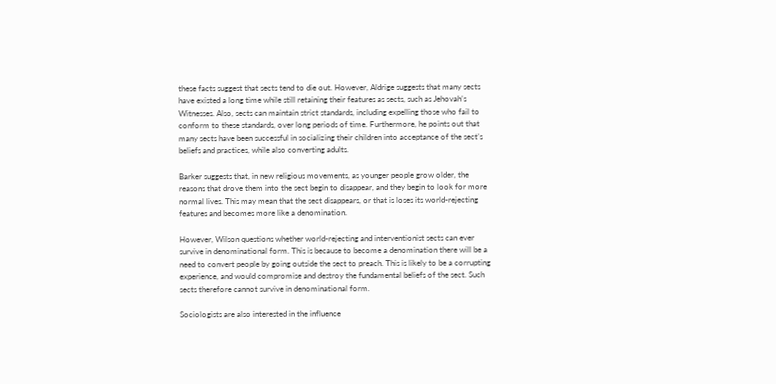these facts suggest that sects tend to die out. However, Aldrige suggests that many sects have existed a long time while still retaining their features as sects, such as Jehovah’s Witnesses. Also, sects can maintain strict standards, including expelling those who fail to conform to these standards, over long periods of time. Furthermore, he points out that many sects have been successful in socializing their children into acceptance of the sect’s beliefs and practices, while also converting adults.

Barker suggests that, in new religious movements, as younger people grow older, the reasons that drove them into the sect begin to disappear, and they begin to look for more normal lives. This may mean that the sect disappears, or that is loses its world-rejecting features and becomes more like a denomination.

However, Wilson questions whether world-rejecting and interventionist sects can ever survive in denominational form. This is because to become a denomination there will be a need to convert people by going outside the sect to preach. This is likely to be a corrupting experience, and would compromise and destroy the fundamental beliefs of the sect. Such sects therefore cannot survive in denominational form.

Sociologists are also interested in the influence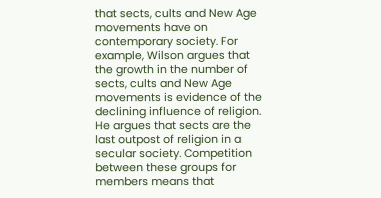that sects, cults and New Age movements have on contemporary society. For example, Wilson argues that the growth in the number of sects, cults and New Age movements is evidence of the declining influence of religion. He argues that sects are the last outpost of religion in a secular society. Competition between these groups for members means that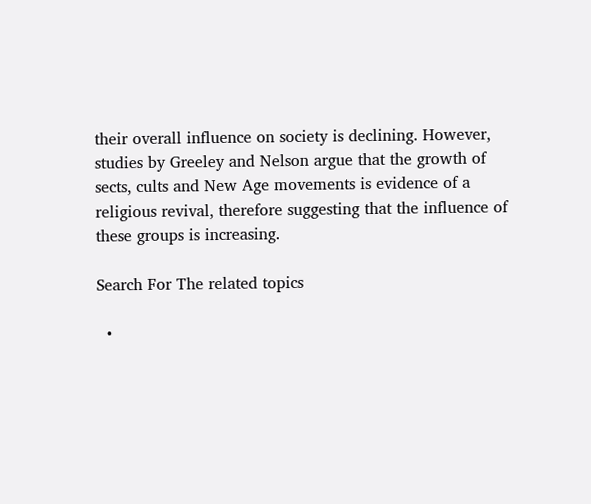their overall influence on society is declining. However, studies by Greeley and Nelson argue that the growth of sects, cults and New Age movements is evidence of a religious revival, therefore suggesting that the influence of these groups is increasing.

Search For The related topics

  •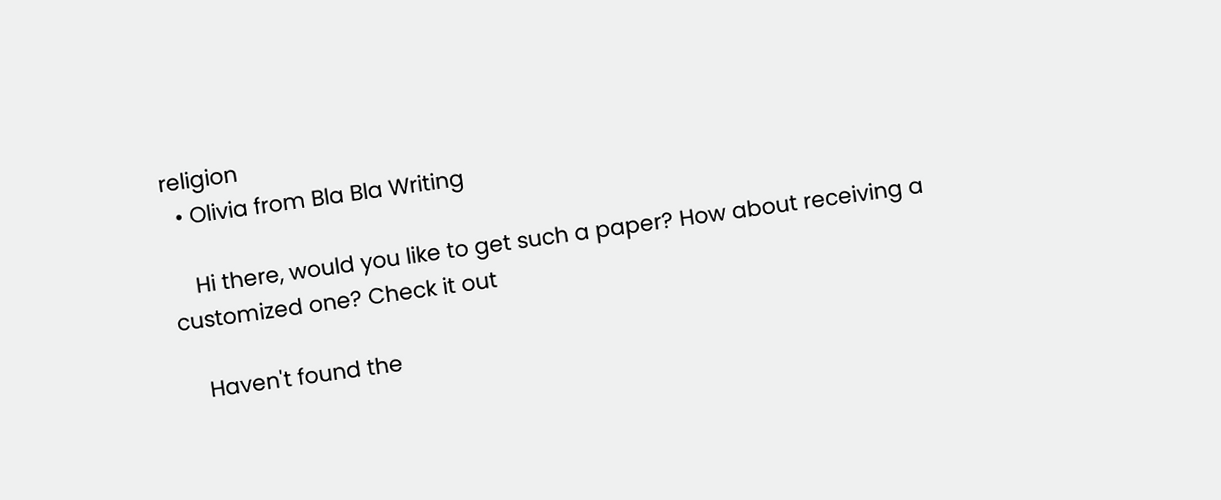religion
  • Olivia from Bla Bla Writing

    Hi there, would you like to get such a paper? How about receiving a customized one? Check it out

    Haven't found the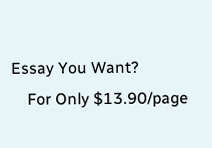Essay You Want?
    For Only $13.90/page